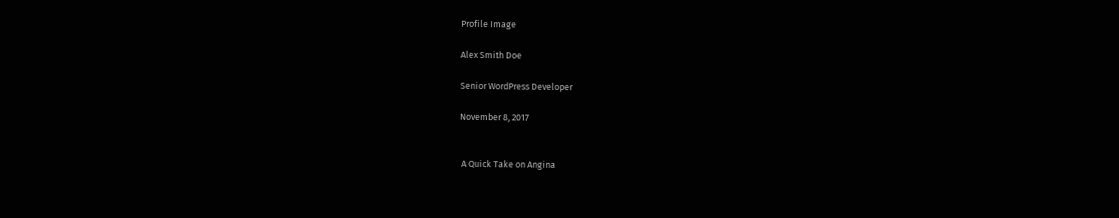Profile Image

Alex Smith Doe

Senior WordPress Developer

November 8, 2017


 A Quick Take on Angina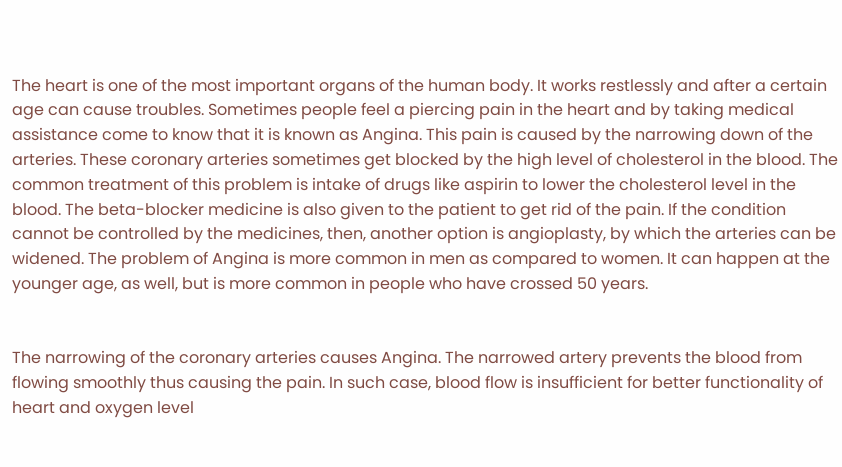The heart is one of the most important organs of the human body. It works restlessly and after a certain age can cause troubles. Sometimes people feel a piercing pain in the heart and by taking medical assistance come to know that it is known as Angina. This pain is caused by the narrowing down of the arteries. These coronary arteries sometimes get blocked by the high level of cholesterol in the blood. The common treatment of this problem is intake of drugs like aspirin to lower the cholesterol level in the blood. The beta-blocker medicine is also given to the patient to get rid of the pain. If the condition cannot be controlled by the medicines, then, another option is angioplasty, by which the arteries can be widened. The problem of Angina is more common in men as compared to women. It can happen at the younger age, as well, but is more common in people who have crossed 50 years.


The narrowing of the coronary arteries causes Angina. The narrowed artery prevents the blood from flowing smoothly thus causing the pain. In such case, blood flow is insufficient for better functionality of heart and oxygen level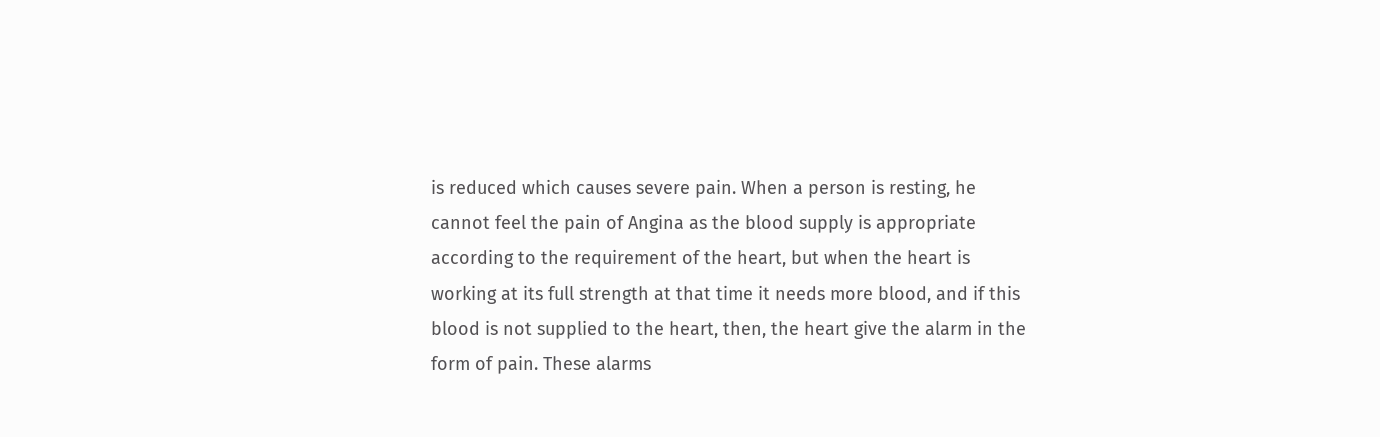is reduced which causes severe pain. When a person is resting, he cannot feel the pain of Angina as the blood supply is appropriate according to the requirement of the heart, but when the heart is working at its full strength at that time it needs more blood, and if this blood is not supplied to the heart, then, the heart give the alarm in the form of pain. These alarms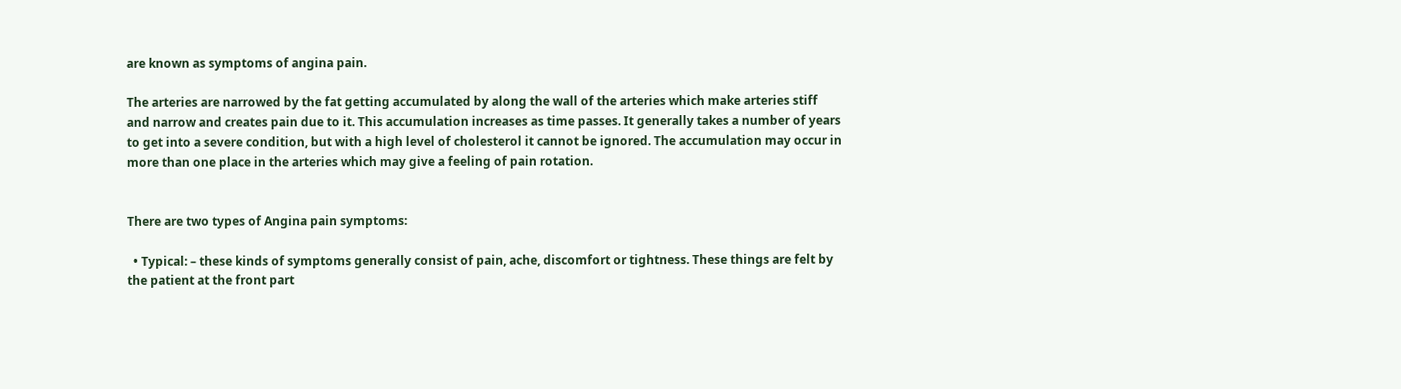are known as symptoms of angina pain.

The arteries are narrowed by the fat getting accumulated by along the wall of the arteries which make arteries stiff and narrow and creates pain due to it. This accumulation increases as time passes. It generally takes a number of years to get into a severe condition, but with a high level of cholesterol it cannot be ignored. The accumulation may occur in more than one place in the arteries which may give a feeling of pain rotation.


There are two types of Angina pain symptoms:

  • Typical: – these kinds of symptoms generally consist of pain, ache, discomfort or tightness. These things are felt by the patient at the front part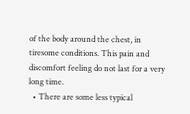of the body around the chest, in tiresome conditions. This pain and discomfort feeling do not last for a very long time.
  • There are some less typical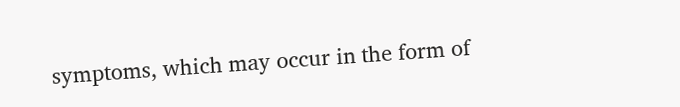symptoms, which may occur in the form of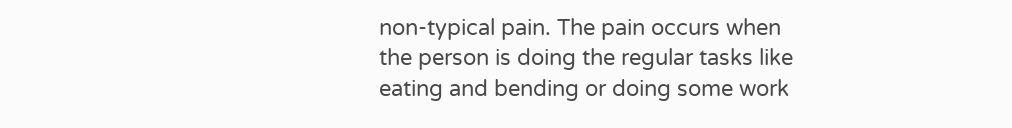non-typical pain. The pain occurs when the person is doing the regular tasks like eating and bending or doing some work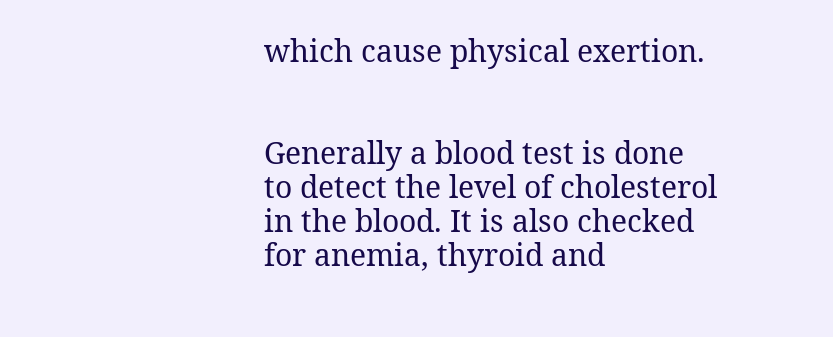which cause physical exertion.


Generally a blood test is done to detect the level of cholesterol in the blood. It is also checked for anemia, thyroid and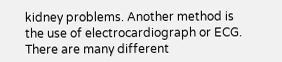kidney problems. Another method is the use of electrocardiograph or ECG. There are many different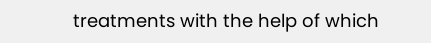treatments with the help of which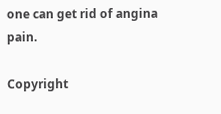one can get rid of angina pain.

Copyright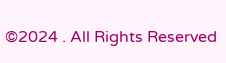©2024 . All Rights Reserved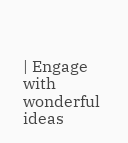| Engage with wonderful ideas